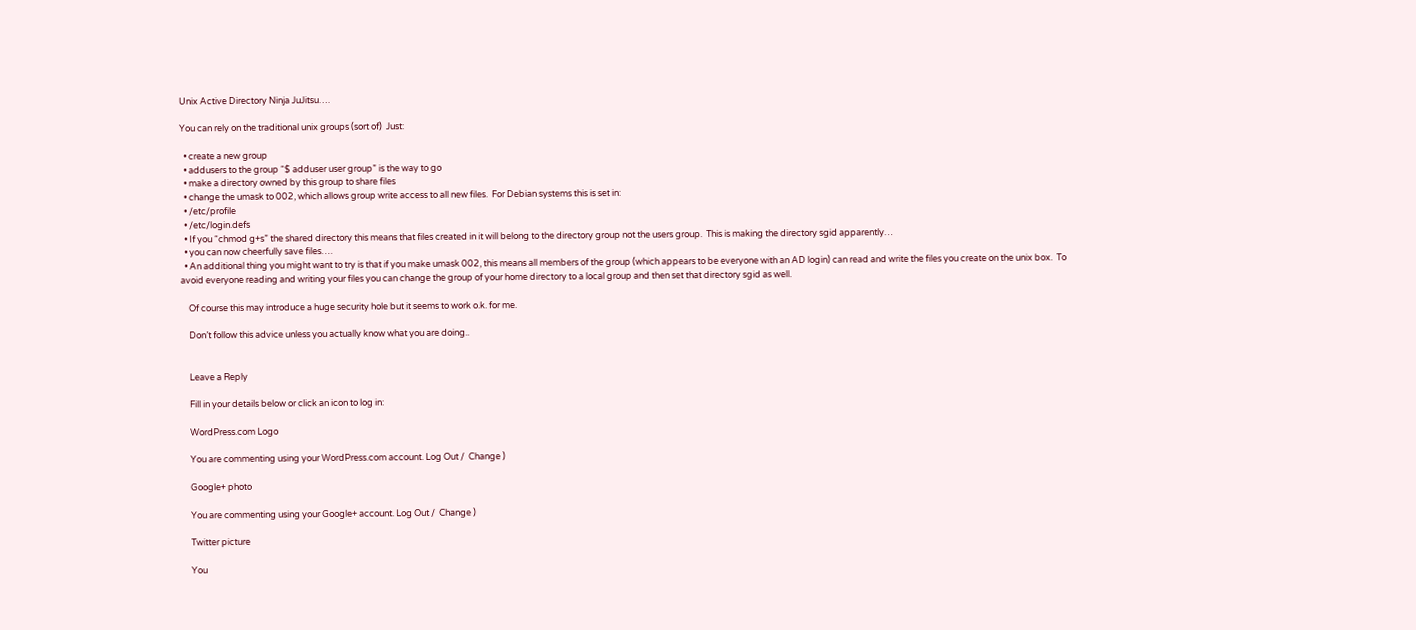Unix Active Directory Ninja JuJitsu….

You can rely on the traditional unix groups (sort of)  Just:

  • create a new group
  • addusers to the group “$ adduser user group” is the way to go
  • make a directory owned by this group to share files
  • change the umask to 002, which allows group write access to all new files.  For Debian systems this is set in:
  • /etc/profile
  • /etc/login.defs
  • If you “chmod g+s” the shared directory this means that files created in it will belong to the directory group not the users group.  This is making the directory sgid apparently…
  • you can now cheerfully save files….
  • An additional thing you might want to try is that if you make umask 002, this means all members of the group (which appears to be everyone with an AD login) can read and write the files you create on the unix box.  To avoid everyone reading and writing your files you can change the group of your home directory to a local group and then set that directory sgid as well.

    Of course this may introduce a huge security hole but it seems to work o.k. for me.

    Don’t follow this advice unless you actually know what you are doing..


    Leave a Reply

    Fill in your details below or click an icon to log in:

    WordPress.com Logo

    You are commenting using your WordPress.com account. Log Out /  Change )

    Google+ photo

    You are commenting using your Google+ account. Log Out /  Change )

    Twitter picture

    You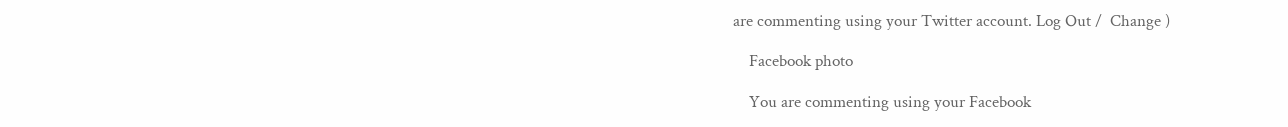are commenting using your Twitter account. Log Out /  Change )

    Facebook photo

    You are commenting using your Facebook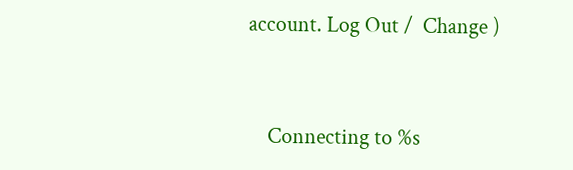account. Log Out /  Change )


    Connecting to %s